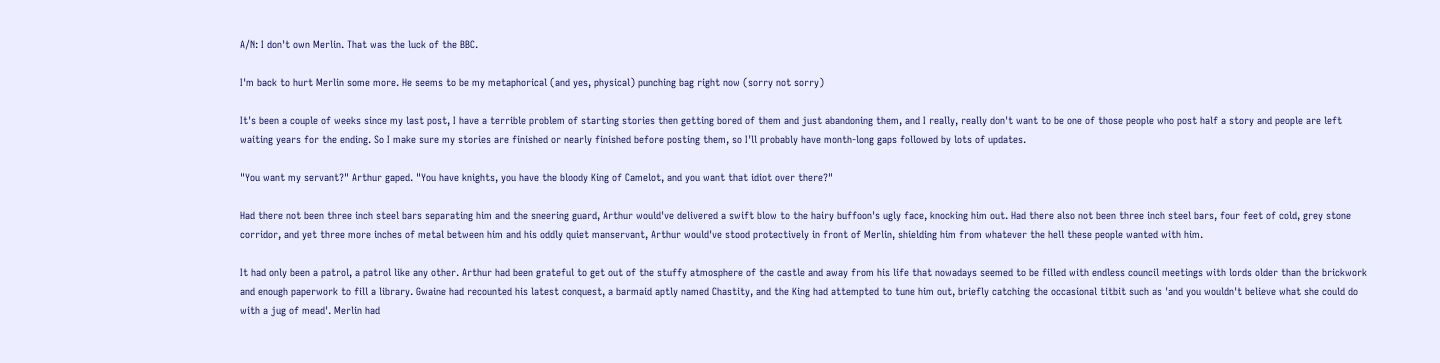A/N: I don't own Merlin. That was the luck of the BBC.

I'm back to hurt Merlin some more. He seems to be my metaphorical (and yes, physical) punching bag right now (sorry not sorry)

It's been a couple of weeks since my last post, I have a terrible problem of starting stories then getting bored of them and just abandoning them, and I really, really don't want to be one of those people who post half a story and people are left waiting years for the ending. So I make sure my stories are finished or nearly finished before posting them, so I'll probably have month-long gaps followed by lots of updates.

"You want my servant?" Arthur gaped. "You have knights, you have the bloody King of Camelot, and you want that idiot over there?"

Had there not been three inch steel bars separating him and the sneering guard, Arthur would've delivered a swift blow to the hairy buffoon's ugly face, knocking him out. Had there also not been three inch steel bars, four feet of cold, grey stone corridor, and yet three more inches of metal between him and his oddly quiet manservant, Arthur would've stood protectively in front of Merlin, shielding him from whatever the hell these people wanted with him.

It had only been a patrol, a patrol like any other. Arthur had been grateful to get out of the stuffy atmosphere of the castle and away from his life that nowadays seemed to be filled with endless council meetings with lords older than the brickwork and enough paperwork to fill a library. Gwaine had recounted his latest conquest, a barmaid aptly named Chastity, and the King had attempted to tune him out, briefly catching the occasional titbit such as 'and you wouldn't believe what she could do with a jug of mead'. Merlin had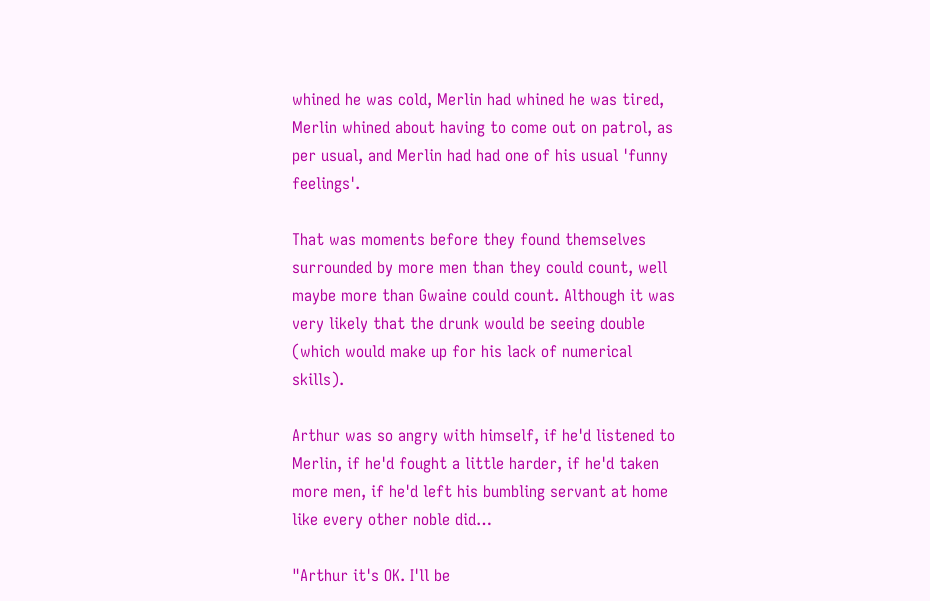whined he was cold, Merlin had whined he was tired, Merlin whined about having to come out on patrol, as per usual, and Merlin had had one of his usual 'funny feelings'.

That was moments before they found themselves surrounded by more men than they could count, well maybe more than Gwaine could count. Although it was very likely that the drunk would be seeing double (which would make up for his lack of numerical skills).

Arthur was so angry with himself, if he'd listened to Merlin, if he'd fought a little harder, if he'd taken more men, if he'd left his bumbling servant at home like every other noble did…

"Arthur it's OK. I'll be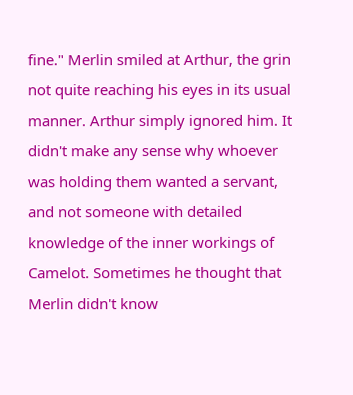fine." Merlin smiled at Arthur, the grin not quite reaching his eyes in its usual manner. Arthur simply ignored him. It didn't make any sense why whoever was holding them wanted a servant, and not someone with detailed knowledge of the inner workings of Camelot. Sometimes he thought that Merlin didn't know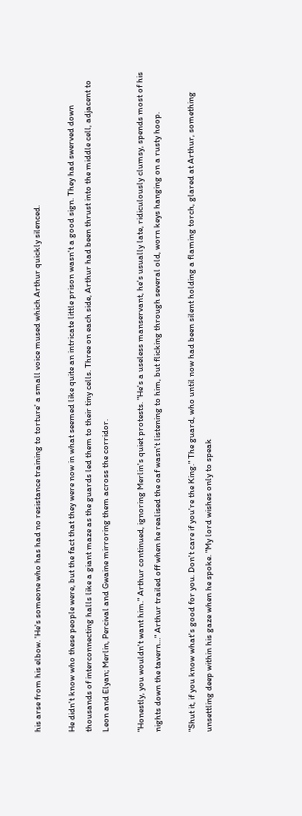his arse from his elbow. 'He's someone who has had no resistance training to torture' a small voice mused which Arthur quickly silenced.

He didn't know who these people were, but the fact that they were now in what seemed like quite an intricate little prison wasn't a good sign. They had swerved down thousands of interconnecting halls like a giant maze as the guards led them to their tiny cells. Three on each side, Arthur had been thrust into the middle cell, adjacent to Leon and Elyan; Merlin, Percival and Gwaine mirroring them across the corridor.

"Honestly, you wouldn't want him." Arthur continued, ignoring Merlin's quiet protests. "He's a useless manservant, he's usually late, ridiculously clumsy, spends most of his nights down the tavern…" Arthur trailed off when he realised the oaf wasn't listening to him, but flicking through several old, worn keys hanging on a rusty hoop.

"Shut it, if you know what's good for you. Don't care if you're the King." The guard, who until now had been silent holding a flaming torch, glared at Arthur, something unsettling deep within his gaze when he spoke. "My lord wishes only to speak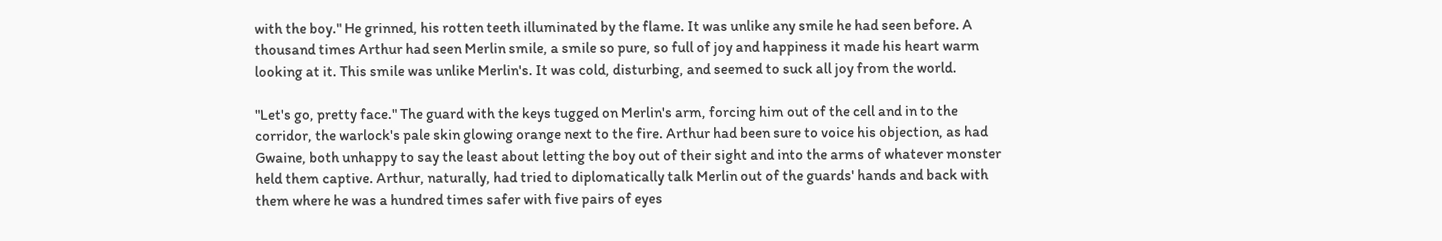with the boy." He grinned, his rotten teeth illuminated by the flame. It was unlike any smile he had seen before. A thousand times Arthur had seen Merlin smile, a smile so pure, so full of joy and happiness it made his heart warm looking at it. This smile was unlike Merlin's. It was cold, disturbing, and seemed to suck all joy from the world.

"Let's go, pretty face." The guard with the keys tugged on Merlin's arm, forcing him out of the cell and in to the corridor, the warlock's pale skin glowing orange next to the fire. Arthur had been sure to voice his objection, as had Gwaine, both unhappy to say the least about letting the boy out of their sight and into the arms of whatever monster held them captive. Arthur, naturally, had tried to diplomatically talk Merlin out of the guards' hands and back with them where he was a hundred times safer with five pairs of eyes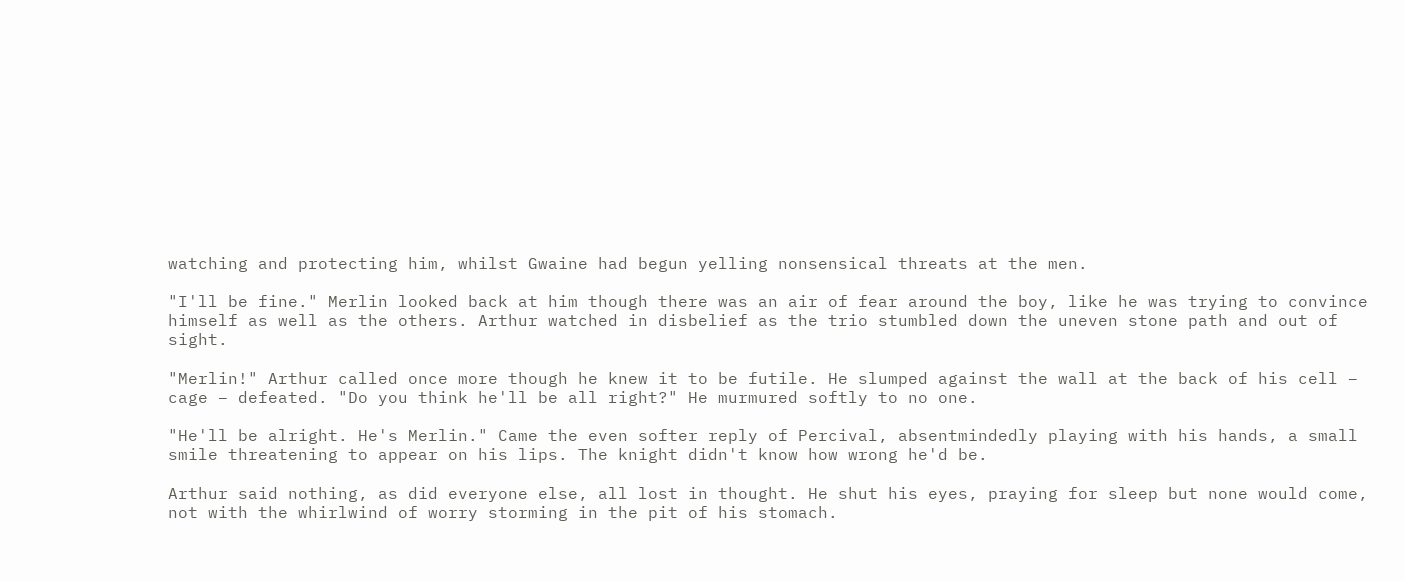watching and protecting him, whilst Gwaine had begun yelling nonsensical threats at the men.

"I'll be fine." Merlin looked back at him though there was an air of fear around the boy, like he was trying to convince himself as well as the others. Arthur watched in disbelief as the trio stumbled down the uneven stone path and out of sight.

"Merlin!" Arthur called once more though he knew it to be futile. He slumped against the wall at the back of his cell – cage – defeated. "Do you think he'll be all right?" He murmured softly to no one.

"He'll be alright. He's Merlin." Came the even softer reply of Percival, absentmindedly playing with his hands, a small smile threatening to appear on his lips. The knight didn't know how wrong he'd be.

Arthur said nothing, as did everyone else, all lost in thought. He shut his eyes, praying for sleep but none would come, not with the whirlwind of worry storming in the pit of his stomach.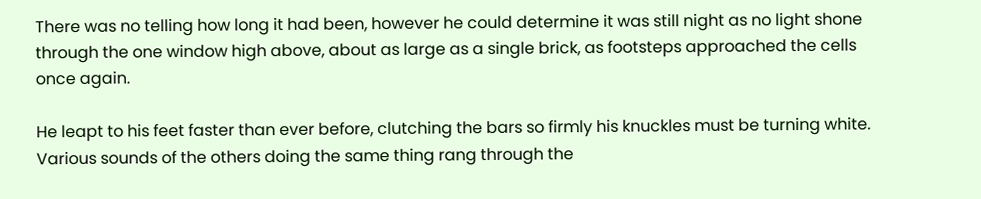There was no telling how long it had been, however he could determine it was still night as no light shone through the one window high above, about as large as a single brick, as footsteps approached the cells once again.

He leapt to his feet faster than ever before, clutching the bars so firmly his knuckles must be turning white. Various sounds of the others doing the same thing rang through the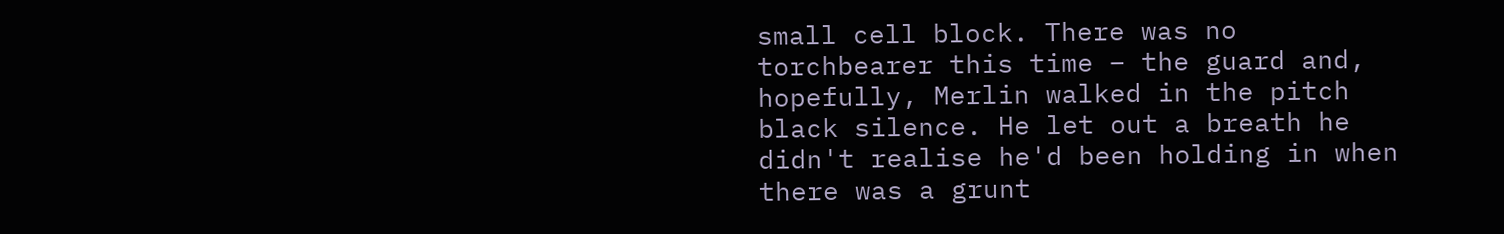small cell block. There was no torchbearer this time – the guard and, hopefully, Merlin walked in the pitch black silence. He let out a breath he didn't realise he'd been holding in when there was a grunt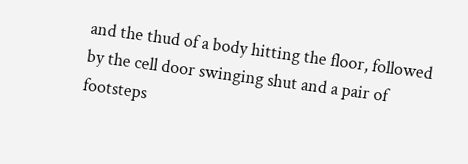and the thud of a body hitting the floor, followed by the cell door swinging shut and a pair of footsteps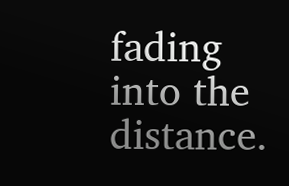fading into the distance.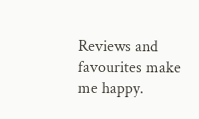Reviews and favourites make me happy.